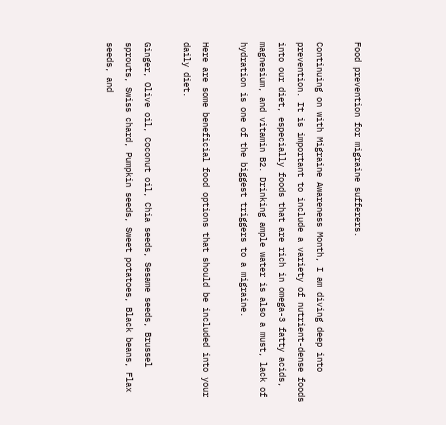Food prevention for migraine sufferers.

Continuing on with Migraine Awareness Month, I am diving deep into prevention. It is important to include a variety of nutrient-dense foods into our diet, especially foods that are rich in omega-3 fatty acids, magnesium, and vitamin B2. Drinking ample water is also a must, lack of hydration is one of the biggest triggers to a migraine.

Here are some beneficial food options that should be included into your daily diet.

Ginger, Olive oil, Coconut oil, Chia seeds, Sesame seeds, Brussel sprouts, Swiss chard, Pumpkin seeds, Sweet potatoes, Black beans, Flax seeds, and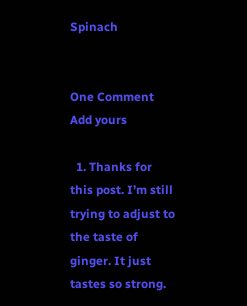Spinach


One Comment Add yours

  1. Thanks for this post. I’m still trying to adjust to the taste of ginger. It just tastes so strong.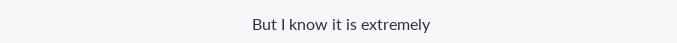But I know it is extremely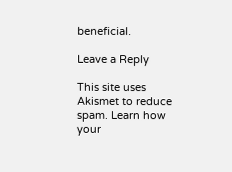beneficial.

Leave a Reply

This site uses Akismet to reduce spam. Learn how your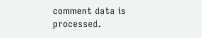comment data is processed.